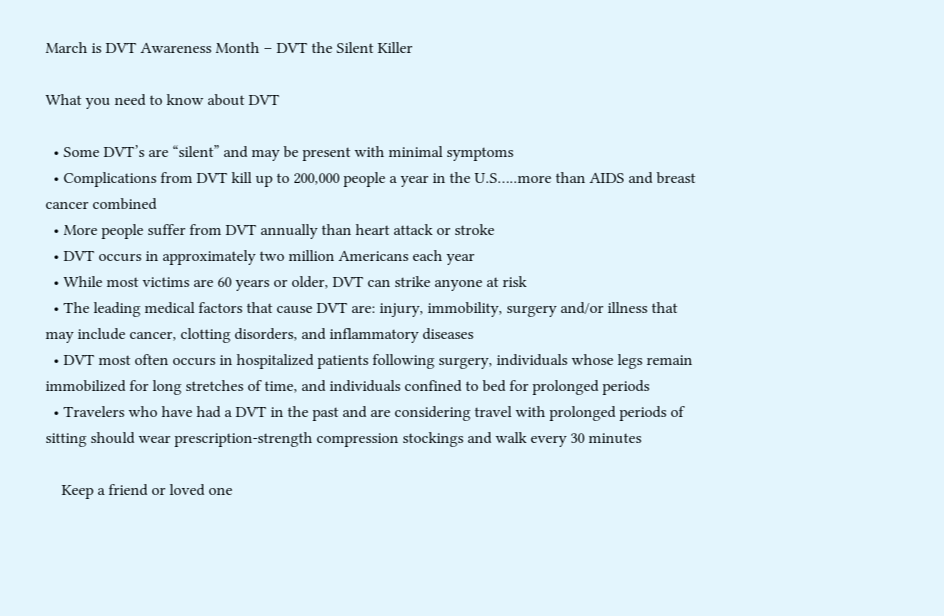March is DVT Awareness Month – DVT the Silent Killer

What you need to know about DVT

  • Some DVT’s are “silent” and may be present with minimal symptoms
  • Complications from DVT kill up to 200,000 people a year in the U.S…..more than AIDS and breast cancer combined
  • More people suffer from DVT annually than heart attack or stroke
  • DVT occurs in approximately two million Americans each year
  • While most victims are 60 years or older, DVT can strike anyone at risk
  • The leading medical factors that cause DVT are: injury, immobility, surgery and/or illness that may include cancer, clotting disorders, and inflammatory diseases
  • DVT most often occurs in hospitalized patients following surgery, individuals whose legs remain immobilized for long stretches of time, and individuals confined to bed for prolonged periods
  • Travelers who have had a DVT in the past and are considering travel with prolonged periods of sitting should wear prescription-strength compression stockings and walk every 30 minutes

    Keep a friend or loved one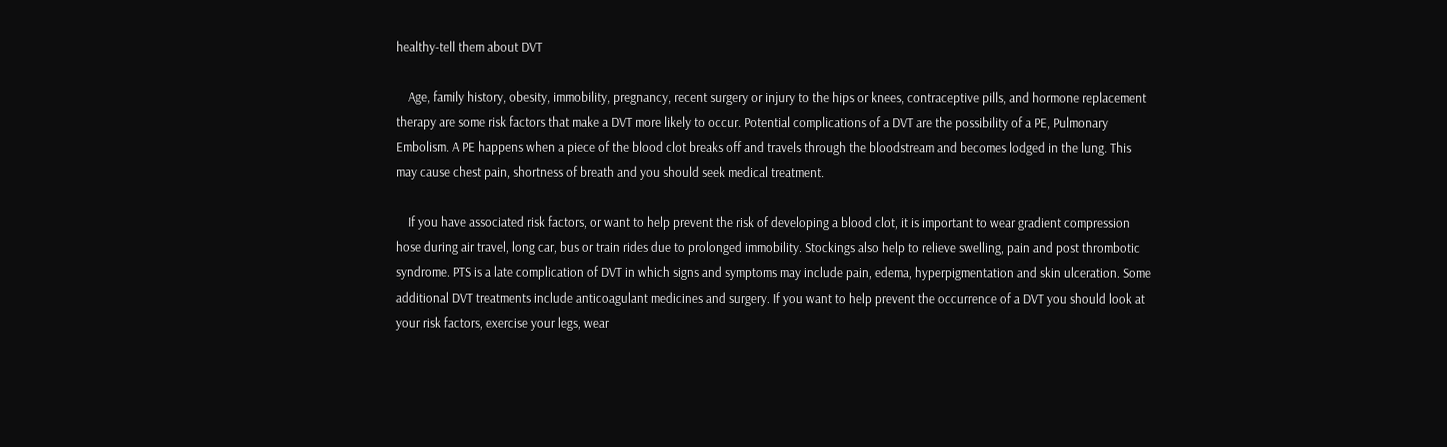healthy-tell them about DVT

    Age, family history, obesity, immobility, pregnancy, recent surgery or injury to the hips or knees, contraceptive pills, and hormone replacement therapy are some risk factors that make a DVT more likely to occur. Potential complications of a DVT are the possibility of a PE, Pulmonary Embolism. A PE happens when a piece of the blood clot breaks off and travels through the bloodstream and becomes lodged in the lung. This may cause chest pain, shortness of breath and you should seek medical treatment.

    If you have associated risk factors, or want to help prevent the risk of developing a blood clot, it is important to wear gradient compression hose during air travel, long car, bus or train rides due to prolonged immobility. Stockings also help to relieve swelling, pain and post thrombotic syndrome. PTS is a late complication of DVT in which signs and symptoms may include pain, edema, hyperpigmentation and skin ulceration. Some additional DVT treatments include anticoagulant medicines and surgery. If you want to help prevent the occurrence of a DVT you should look at your risk factors, exercise your legs, wear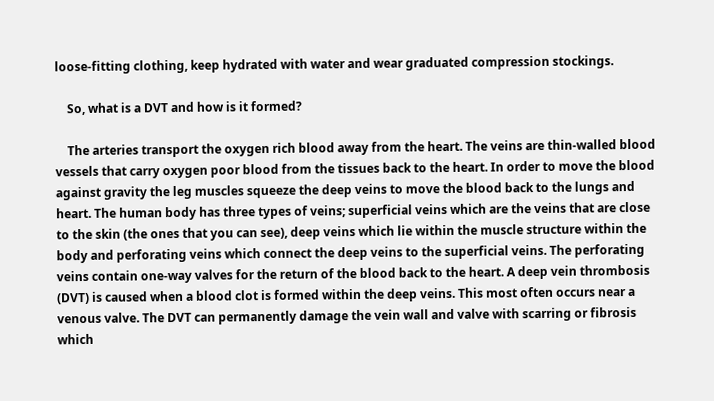loose-fitting clothing, keep hydrated with water and wear graduated compression stockings.

    So, what is a DVT and how is it formed?

    The arteries transport the oxygen rich blood away from the heart. The veins are thin-walled blood vessels that carry oxygen poor blood from the tissues back to the heart. In order to move the blood against gravity the leg muscles squeeze the deep veins to move the blood back to the lungs and heart. The human body has three types of veins; superficial veins which are the veins that are close to the skin (the ones that you can see), deep veins which lie within the muscle structure within the body and perforating veins which connect the deep veins to the superficial veins. The perforating veins contain one-way valves for the return of the blood back to the heart. A deep vein thrombosis (DVT) is caused when a blood clot is formed within the deep veins. This most often occurs near a venous valve. The DVT can permanently damage the vein wall and valve with scarring or fibrosis which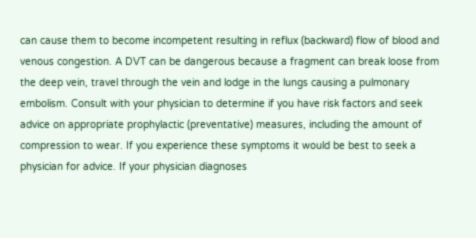can cause them to become incompetent resulting in reflux (backward) flow of blood and venous congestion. A DVT can be dangerous because a fragment can break loose from the deep vein, travel through the vein and lodge in the lungs causing a pulmonary embolism. Consult with your physician to determine if you have risk factors and seek advice on appropriate prophylactic (preventative) measures, including the amount of compression to wear. If you experience these symptoms it would be best to seek a physician for advice. If your physician diagnoses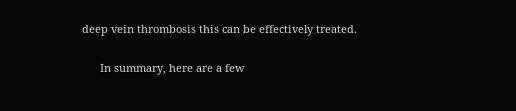deep vein thrombosis this can be effectively treated.

      In summary, here are a few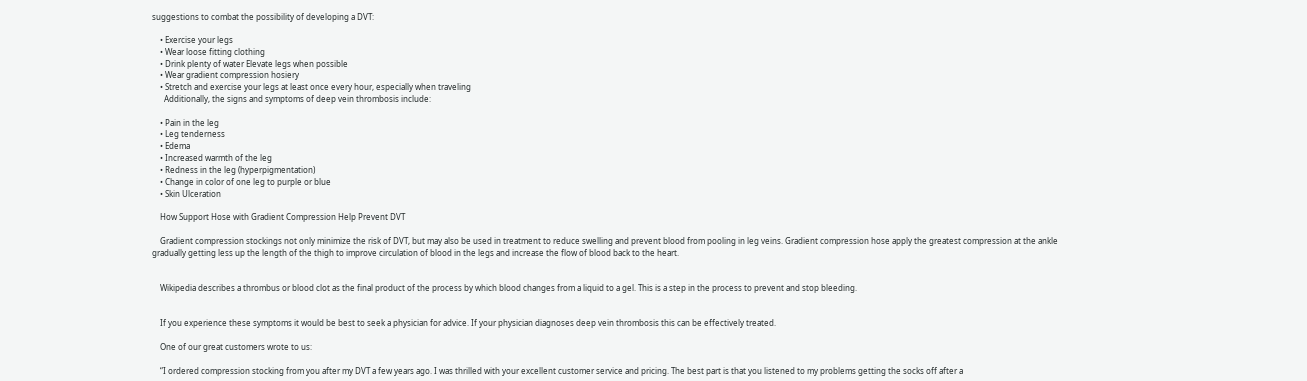suggestions to combat the possibility of developing a DVT:

    • Exercise your legs
    • Wear loose fitting clothing
    • Drink plenty of water Elevate legs when possible
    • Wear gradient compression hosiery
    • Stretch and exercise your legs at least once every hour, especially when traveling
      Additionally, the signs and symptoms of deep vein thrombosis include:

    • Pain in the leg
    • Leg tenderness
    • Edema
    • Increased warmth of the leg
    • Redness in the leg (hyperpigmentation)
    • Change in color of one leg to purple or blue
    • Skin Ulceration

    How Support Hose with Gradient Compression Help Prevent DVT

    Gradient compression stockings not only minimize the risk of DVT, but may also be used in treatment to reduce swelling and prevent blood from pooling in leg veins. Gradient compression hose apply the greatest compression at the ankle gradually getting less up the length of the thigh to improve circulation of blood in the legs and increase the flow of blood back to the heart.


    Wikipedia describes a thrombus or blood clot as the final product of the process by which blood changes from a liquid to a gel. This is a step in the process to prevent and stop bleeding.


    If you experience these symptoms it would be best to seek a physician for advice. If your physician diagnoses deep vein thrombosis this can be effectively treated.

    One of our great customers wrote to us:

    “I ordered compression stocking from you after my DVT a few years ago. I was thrilled with your excellent customer service and pricing. The best part is that you listened to my problems getting the socks off after a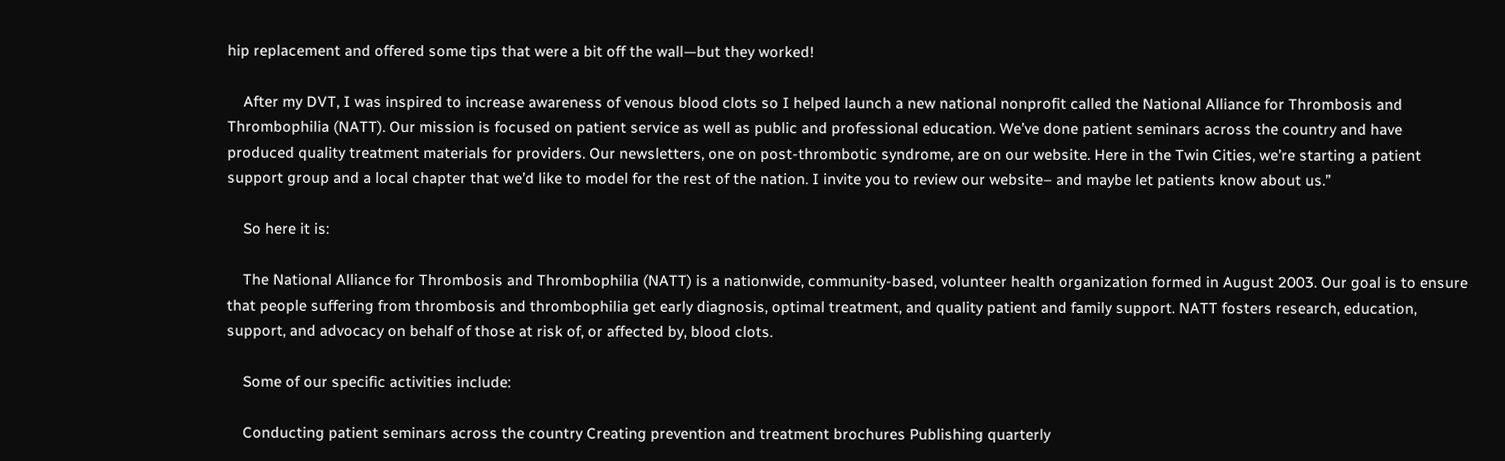hip replacement and offered some tips that were a bit off the wall—but they worked!

    After my DVT, I was inspired to increase awareness of venous blood clots so I helped launch a new national nonprofit called the National Alliance for Thrombosis and Thrombophilia (NATT). Our mission is focused on patient service as well as public and professional education. We’ve done patient seminars across the country and have produced quality treatment materials for providers. Our newsletters, one on post-thrombotic syndrome, are on our website. Here in the Twin Cities, we’re starting a patient support group and a local chapter that we’d like to model for the rest of the nation. I invite you to review our website– and maybe let patients know about us.”

    So here it is:

    The National Alliance for Thrombosis and Thrombophilia (NATT) is a nationwide, community-based, volunteer health organization formed in August 2003. Our goal is to ensure that people suffering from thrombosis and thrombophilia get early diagnosis, optimal treatment, and quality patient and family support. NATT fosters research, education, support, and advocacy on behalf of those at risk of, or affected by, blood clots.

    Some of our specific activities include:

    Conducting patient seminars across the country Creating prevention and treatment brochures Publishing quarterly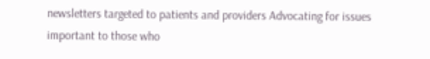newsletters targeted to patients and providers Advocating for issues important to those who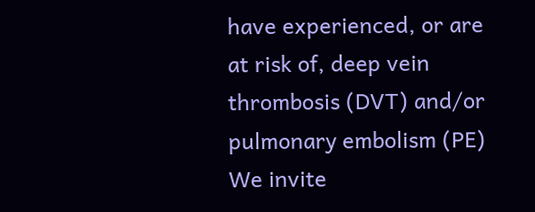have experienced, or are at risk of, deep vein thrombosis (DVT) and/or pulmonary embolism (PE) We invite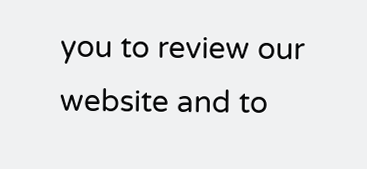you to review our website and to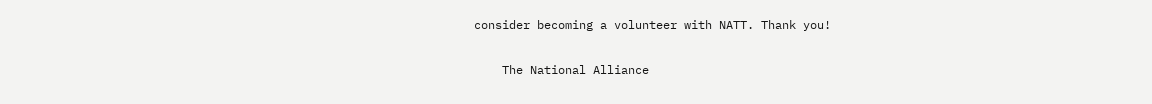consider becoming a volunteer with NATT. Thank you!

    The National Alliance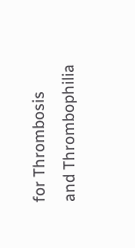for Thrombosis and Thrombophilia